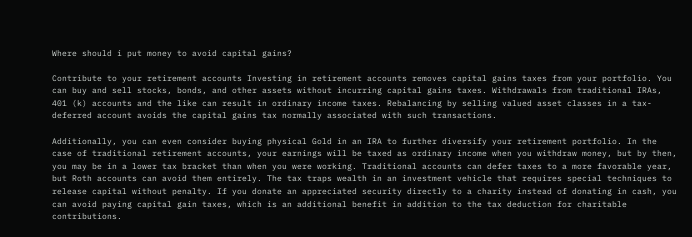Where should i put money to avoid capital gains?

Contribute to your retirement accounts Investing in retirement accounts removes capital gains taxes from your portfolio. You can buy and sell stocks, bonds, and other assets without incurring capital gains taxes. Withdrawals from traditional IRAs, 401 (k) accounts and the like can result in ordinary income taxes. Rebalancing by selling valued asset classes in a tax-deferred account avoids the capital gains tax normally associated with such transactions.

Additionally, you can even consider buying physical Gold in an IRA to further diversify your retirement portfolio. In the case of traditional retirement accounts, your earnings will be taxed as ordinary income when you withdraw money, but by then, you may be in a lower tax bracket than when you were working. Traditional accounts can defer taxes to a more favorable year, but Roth accounts can avoid them entirely. The tax traps wealth in an investment vehicle that requires special techniques to release capital without penalty. If you donate an appreciated security directly to a charity instead of donating in cash, you can avoid paying capital gain taxes, which is an additional benefit in addition to the tax deduction for charitable contributions.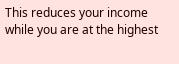This reduces your income while you are at the highest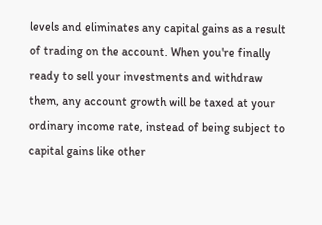levels and eliminates any capital gains as a result of trading on the account. When you're finally ready to sell your investments and withdraw them, any account growth will be taxed at your ordinary income rate, instead of being subject to capital gains like other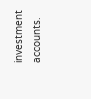investment accounts.